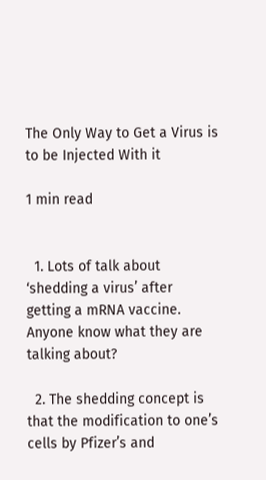The Only Way to Get a Virus is to be Injected With it

1 min read


  1. Lots of talk about ‘shedding a virus’ after getting a mRNA vaccine. Anyone know what they are talking about?

  2. The shedding concept is that the modification to one’s cells by Pfizer’s and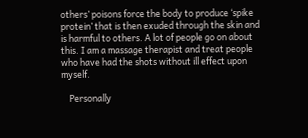others’ poisons force the body to produce ‘spike protein’ that is then exuded through the skin and is harmful to others. A lot of people go on about this. I am a massage therapist and treat people who have had the shots without ill effect upon myself.

    Personally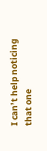I can’t help noticing that one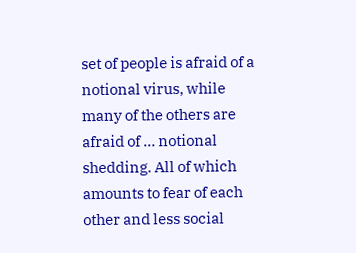set of people is afraid of a notional virus, while many of the others are afraid of … notional shedding. All of which amounts to fear of each other and less social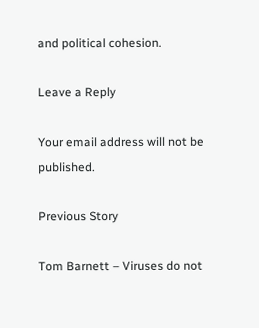and political cohesion.

Leave a Reply

Your email address will not be published.

Previous Story

Tom Barnett – Viruses do not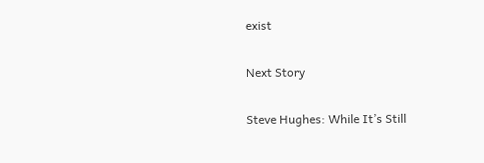exist

Next Story

Steve Hughes: While It’s Still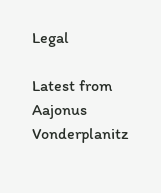Legal

Latest from Aajonus Vonderplanitz